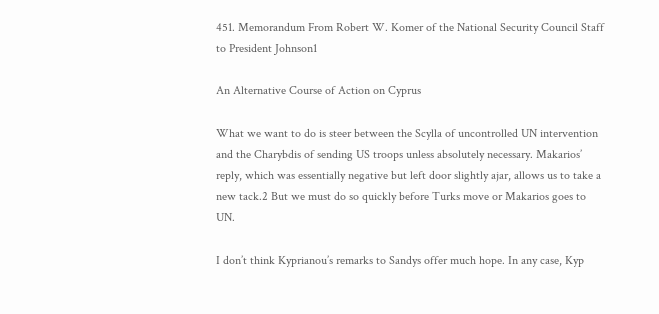451. Memorandum From Robert W. Komer of the National Security Council Staff to President Johnson1

An Alternative Course of Action on Cyprus

What we want to do is steer between the Scylla of uncontrolled UN intervention and the Charybdis of sending US troops unless absolutely necessary. Makarios’ reply, which was essentially negative but left door slightly ajar, allows us to take a new tack.2 But we must do so quickly before Turks move or Makarios goes to UN.

I don’t think Kyprianou’s remarks to Sandys offer much hope. In any case, Kyp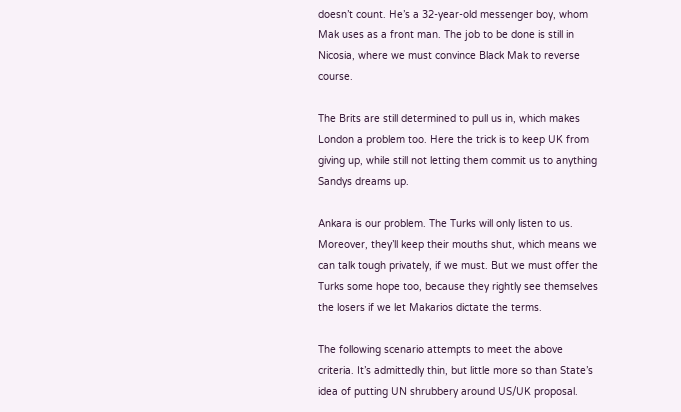doesn’t count. He’s a 32-year-old messenger boy, whom Mak uses as a front man. The job to be done is still in Nicosia, where we must convince Black Mak to reverse course.

The Brits are still determined to pull us in, which makes London a problem too. Here the trick is to keep UK from giving up, while still not letting them commit us to anything Sandys dreams up.

Ankara is our problem. The Turks will only listen to us. Moreover, they’ll keep their mouths shut, which means we can talk tough privately, if we must. But we must offer the Turks some hope too, because they rightly see themselves the losers if we let Makarios dictate the terms.

The following scenario attempts to meet the above criteria. It’s admittedly thin, but little more so than State’s idea of putting UN shrubbery around US/UK proposal.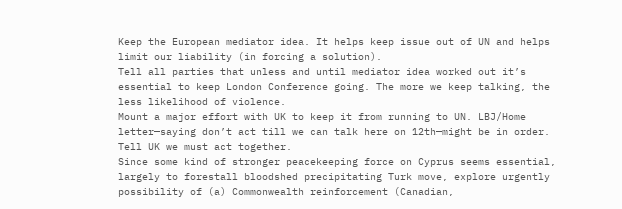Keep the European mediator idea. It helps keep issue out of UN and helps limit our liability (in forcing a solution).
Tell all parties that unless and until mediator idea worked out it’s essential to keep London Conference going. The more we keep talking, the less likelihood of violence.
Mount a major effort with UK to keep it from running to UN. LBJ/Home letter—saying don’t act till we can talk here on 12th—might be in order. Tell UK we must act together.
Since some kind of stronger peacekeeping force on Cyprus seems essential, largely to forestall bloodshed precipitating Turk move, explore urgently possibility of (a) Commonwealth reinforcement (Canadian,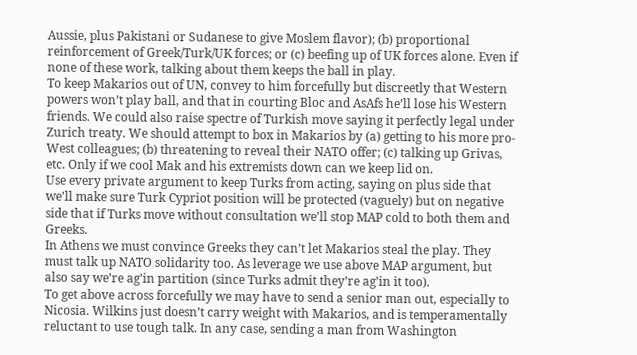Aussie, plus Pakistani or Sudanese to give Moslem flavor); (b) proportional reinforcement of Greek/Turk/UK forces; or (c) beefing up of UK forces alone. Even if none of these work, talking about them keeps the ball in play.
To keep Makarios out of UN, convey to him forcefully but discreetly that Western powers won’t play ball, and that in courting Bloc and AsAfs he’ll lose his Western friends. We could also raise spectre of Turkish move saying it perfectly legal under Zurich treaty. We should attempt to box in Makarios by (a) getting to his more pro-West colleagues; (b) threatening to reveal their NATO offer; (c) talking up Grivas, etc. Only if we cool Mak and his extremists down can we keep lid on.
Use every private argument to keep Turks from acting, saying on plus side that we’ll make sure Turk Cypriot position will be protected (vaguely) but on negative side that if Turks move without consultation we’ll stop MAP cold to both them and Greeks.
In Athens we must convince Greeks they can’t let Makarios steal the play. They must talk up NATO solidarity too. As leverage we use above MAP argument, but also say we’re ag’in partition (since Turks admit they’re ag’in it too).
To get above across forcefully we may have to send a senior man out, especially to Nicosia. Wilkins just doesn’t carry weight with Makarios, and is temperamentally reluctant to use tough talk. In any case, sending a man from Washington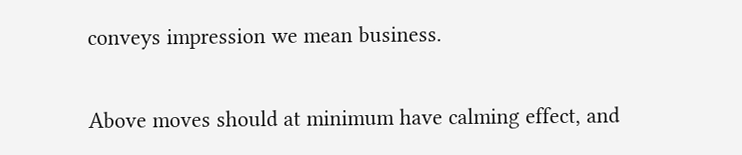conveys impression we mean business.

Above moves should at minimum have calming effect, and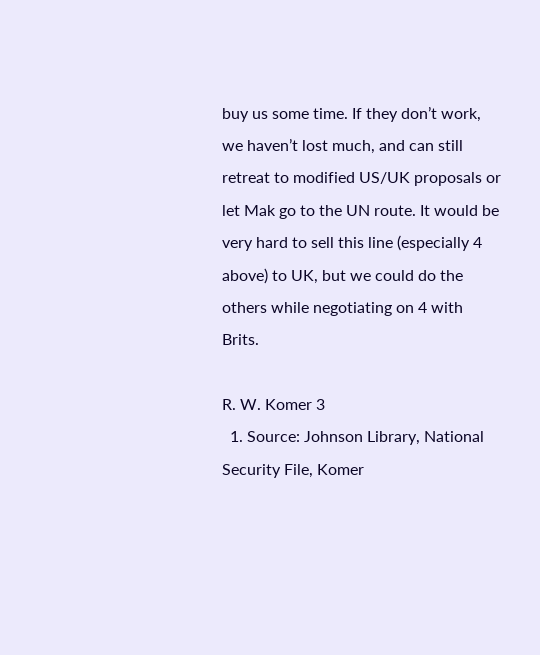buy us some time. If they don’t work, we haven’t lost much, and can still retreat to modified US/UK proposals or let Mak go to the UN route. It would be very hard to sell this line (especially 4 above) to UK, but we could do the others while negotiating on 4 with Brits.

R. W. Komer 3
  1. Source: Johnson Library, National Security File, Komer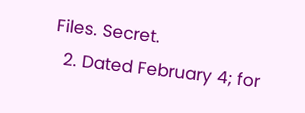Files. Secret.
  2. Dated February 4; for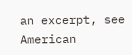an excerpt, see American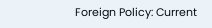Foreign Policy: Current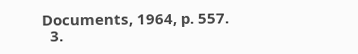Documents, 1964, p. 557.
  3.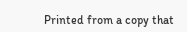Printed from a copy that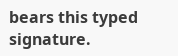bears this typed signature.